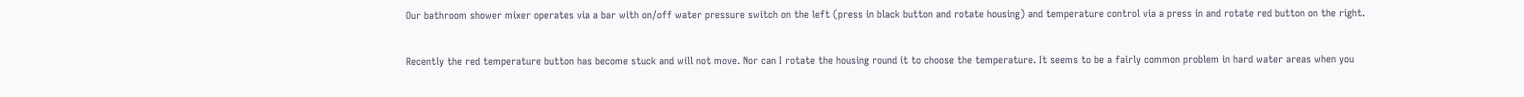Our bathroom shower mixer operates via a bar with on/off water pressure switch on the left (press in black button and rotate housing) and temperature control via a press in and rotate red button on the right.

Recently the red temperature button has become stuck and will not move. Nor can I rotate the housing round it to choose the temperature. It seems to be a fairly common problem in hard water areas when you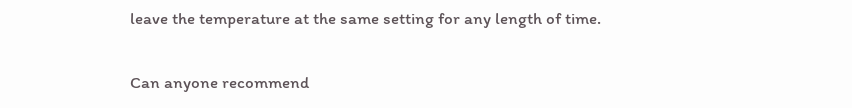leave the temperature at the same setting for any length of time.

Can anyone recommend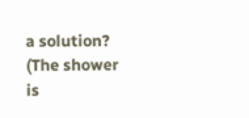a solution? (The shower is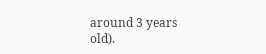around 3 years old).